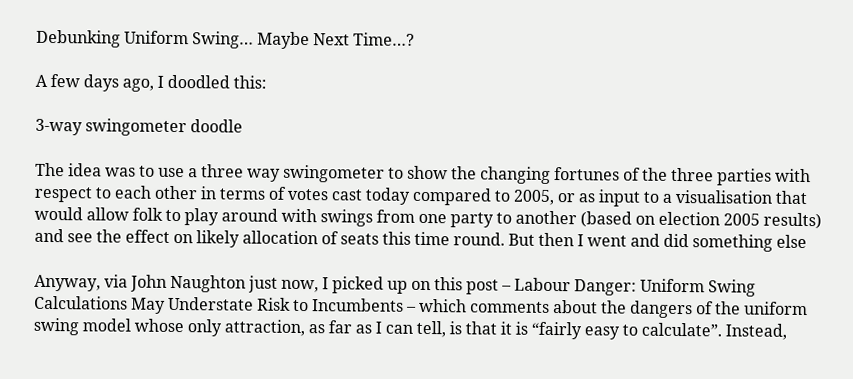Debunking Uniform Swing… Maybe Next Time…?

A few days ago, I doodled this:

3-way swingometer doodle

The idea was to use a three way swingometer to show the changing fortunes of the three parties with respect to each other in terms of votes cast today compared to 2005, or as input to a visualisation that would allow folk to play around with swings from one party to another (based on election 2005 results) and see the effect on likely allocation of seats this time round. But then I went and did something else

Anyway, via John Naughton just now, I picked up on this post – Labour Danger: Uniform Swing Calculations May Understate Risk to Incumbents – which comments about the dangers of the uniform swing model whose only attraction, as far as I can tell, is that it is “fairly easy to calculate”. Instead,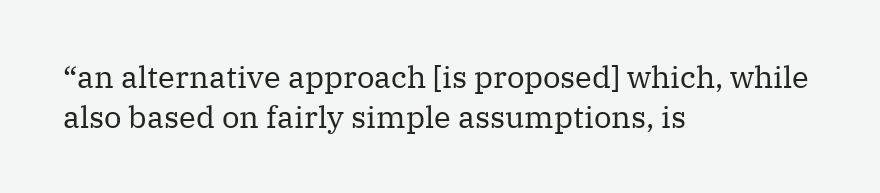“an alternative approach [is proposed] which, while also based on fairly simple assumptions, is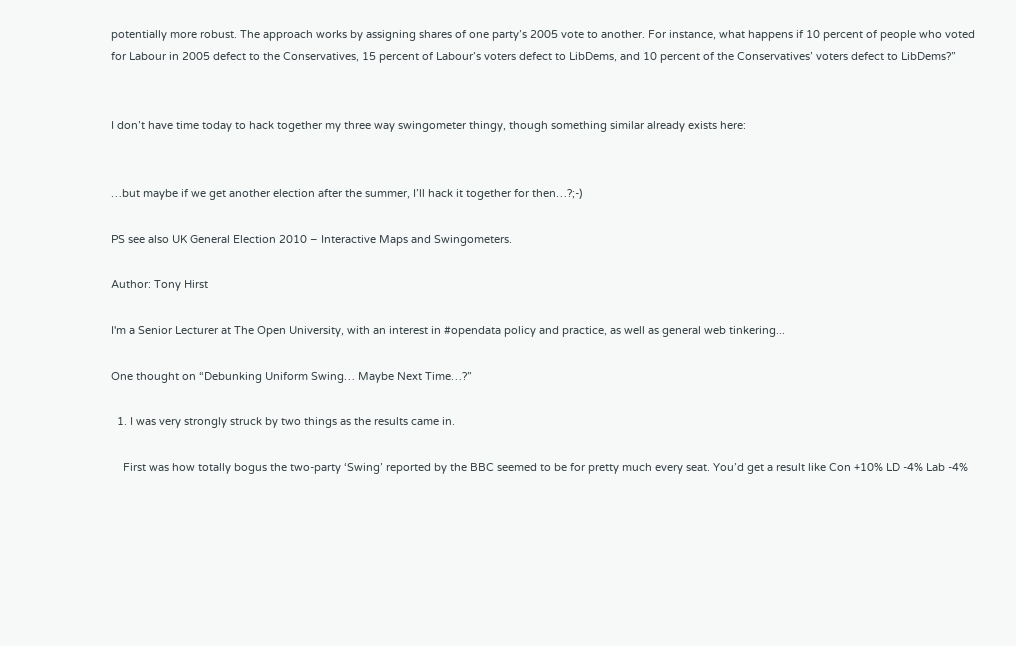potentially more robust. The approach works by assigning shares of one party’s 2005 vote to another. For instance, what happens if 10 percent of people who voted for Labour in 2005 defect to the Conservatives, 15 percent of Labour’s voters defect to LibDems, and 10 percent of the Conservatives’ voters defect to LibDems?”


I don’t have time today to hack together my three way swingometer thingy, though something similar already exists here:


…but maybe if we get another election after the summer, I’ll hack it together for then…?;-)

PS see also UK General Election 2010 – Interactive Maps and Swingometers.

Author: Tony Hirst

I'm a Senior Lecturer at The Open University, with an interest in #opendata policy and practice, as well as general web tinkering...

One thought on “Debunking Uniform Swing… Maybe Next Time…?”

  1. I was very strongly struck by two things as the results came in.

    First was how totally bogus the two-party ‘Swing’ reported by the BBC seemed to be for pretty much every seat. You’d get a result like Con +10% LD -4% Lab -4%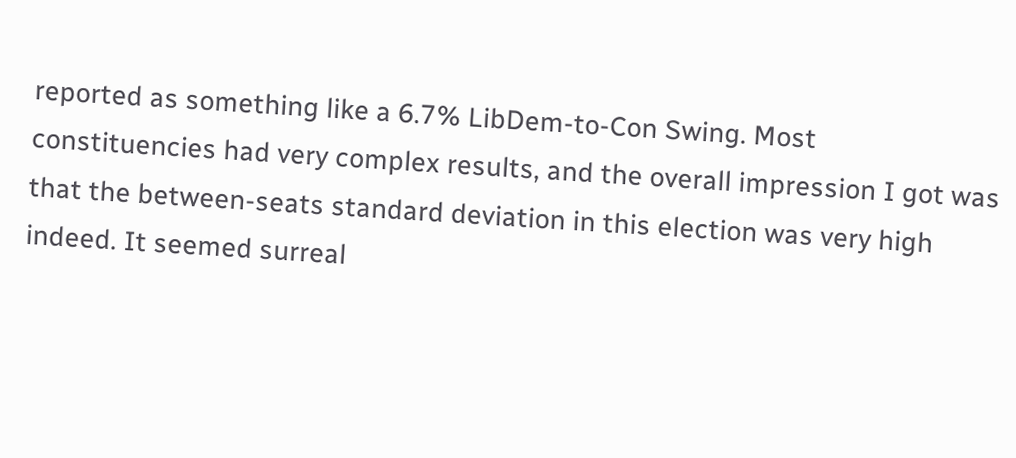reported as something like a 6.7% LibDem-to-Con Swing. Most constituencies had very complex results, and the overall impression I got was that the between-seats standard deviation in this election was very high indeed. It seemed surreal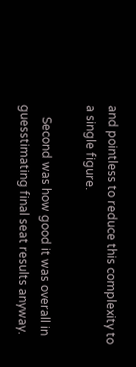and pointless to reduce this complexity to a single figure.

    Second was how good it was overall in guesstimating final seat results anyway.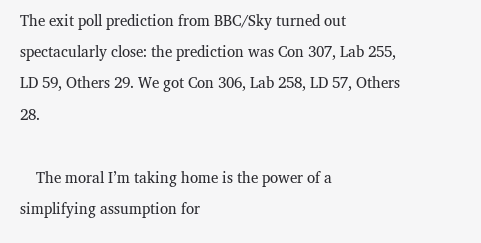The exit poll prediction from BBC/Sky turned out spectacularly close: the prediction was Con 307, Lab 255, LD 59, Others 29. We got Con 306, Lab 258, LD 57, Others 28.

    The moral I’m taking home is the power of a simplifying assumption for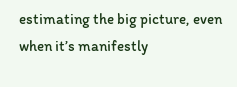estimating the big picture, even when it’s manifestly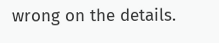wrong on the details.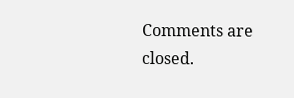Comments are closed.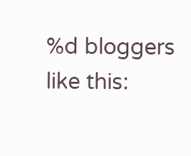%d bloggers like this: